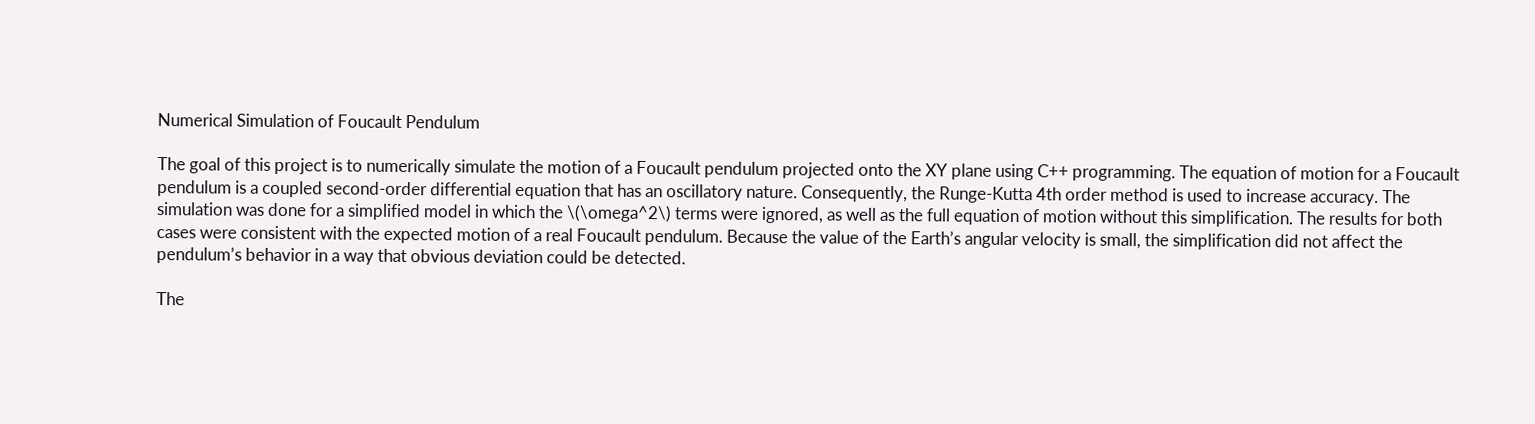Numerical Simulation of Foucault Pendulum

The goal of this project is to numerically simulate the motion of a Foucault pendulum projected onto the XY plane using C++ programming. The equation of motion for a Foucault pendulum is a coupled second-order differential equation that has an oscillatory nature. Consequently, the Runge-Kutta 4th order method is used to increase accuracy. The simulation was done for a simplified model in which the \(\omega^2\) terms were ignored, as well as the full equation of motion without this simplification. The results for both cases were consistent with the expected motion of a real Foucault pendulum. Because the value of the Earth’s angular velocity is small, the simplification did not affect the pendulum’s behavior in a way that obvious deviation could be detected.

The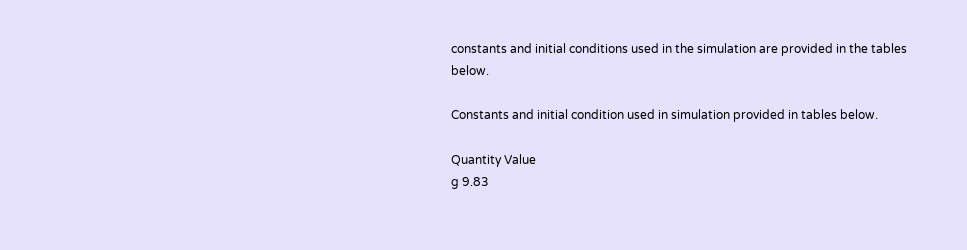constants and initial conditions used in the simulation are provided in the tables below.

Constants and initial condition used in simulation provided in tables below.

Quantity Value
g 9.83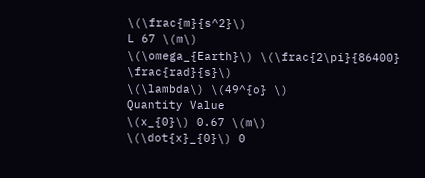\(\frac{m}{s^2}\)
L 67 \(m\)
\(\omega_{Earth}\) \(\frac{2\pi}{86400} \frac{rad}{s}\)
\(\lambda\) \(49^{o} \)
Quantity Value
\(x_{0}\) 0.67 \(m\)
\(\dot{x}_{0}\) 0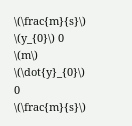\(\frac{m}{s}\)
\(y_{0}\) 0 \(m\)
\(\dot{y}_{0}\) 0 \(\frac{m}{s}\)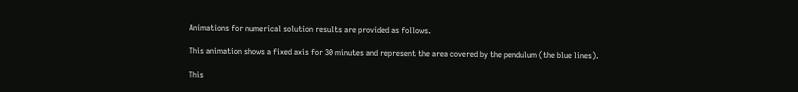Animations for numerical solution results are provided as follows.

This animation shows a fixed axis for 30 minutes and represent the area covered by the pendulum (the blue lines).

This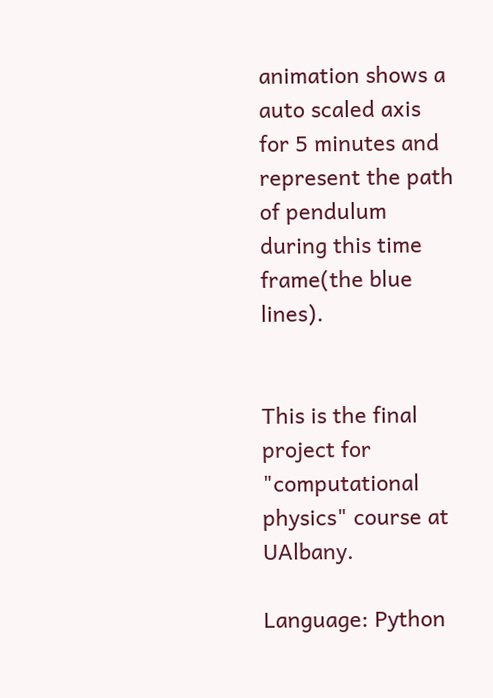animation shows a auto scaled axis for 5 minutes and represent the path of pendulum during this time frame(the blue lines).


This is the final project for "computational physics" course at UAlbany.

Language: Python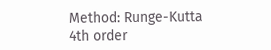Method: Runge-Kutta 4th order